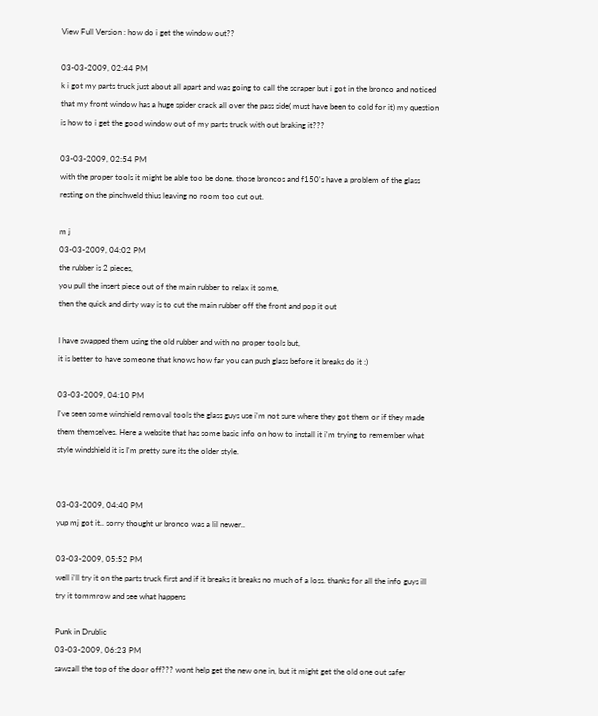View Full Version : how do i get the window out??

03-03-2009, 02:44 PM
k i got my parts truck just about all apart and was going to call the scraper but i got in the bronco and noticed that my front window has a huge spider crack all over the pass side( must have been to cold for it) my question is how to i get the good window out of my parts truck with out braking it???

03-03-2009, 02:54 PM
with the proper tools it might be able too be done. those broncos and f150's have a problem of the glass resting on the pinchweld thius leaving no room too cut out.

m j
03-03-2009, 04:02 PM
the rubber is 2 pieces,
you pull the insert piece out of the main rubber to relax it some,
then the quick and dirty way is to cut the main rubber off the front and pop it out

I have swapped them using the old rubber and with no proper tools but,
it is better to have someone that knows how far you can push glass before it breaks do it :)

03-03-2009, 04:10 PM
I've seen some winshield removal tools the glass guys use i'm not sure where they got them or if they made them themselves. Here a website that has some basic info on how to install it i'm trying to remember what style windshield it is I'm pretty sure its the older style.


03-03-2009, 04:40 PM
yup mj got it.. sorry thought ur bronco was a lil newer..

03-03-2009, 05:52 PM
well i'll try it on the parts truck first and if it breaks it breaks no much of a loss. thanks for all the info guys ill try it tommrow and see what happens

Punk in Drublic
03-03-2009, 06:23 PM
sawzall the top of the door off??? wont help get the new one in, but it might get the old one out safer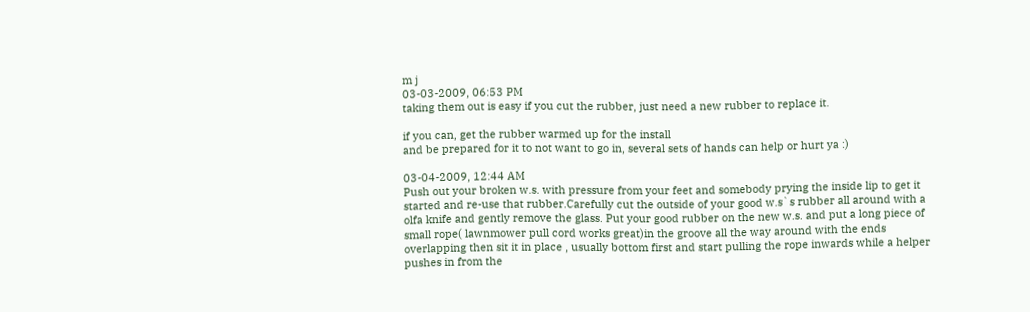m j
03-03-2009, 06:53 PM
taking them out is easy if you cut the rubber, just need a new rubber to replace it.

if you can, get the rubber warmed up for the install
and be prepared for it to not want to go in, several sets of hands can help or hurt ya :)

03-04-2009, 12:44 AM
Push out your broken w.s. with pressure from your feet and somebody prying the inside lip to get it started and re-use that rubber.Carefully cut the outside of your good w.s`s rubber all around with a olfa knife and gently remove the glass. Put your good rubber on the new w.s. and put a long piece of small rope( lawnmower pull cord works great)in the groove all the way around with the ends overlapping then sit it in place , usually bottom first and start pulling the rope inwards while a helper pushes in from the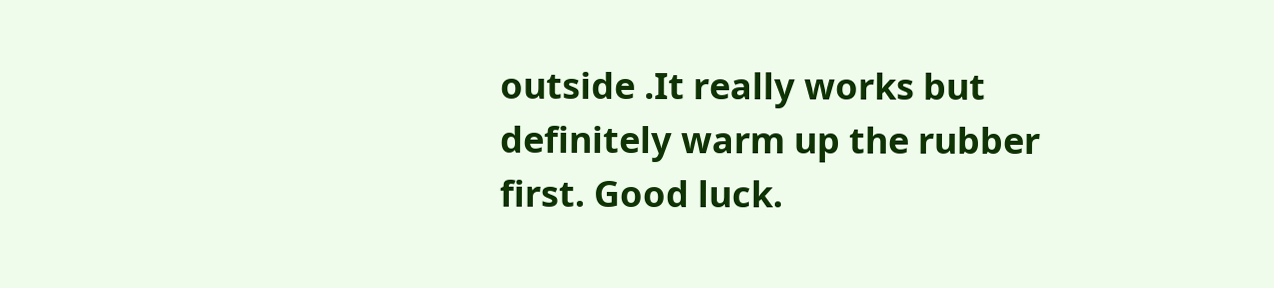outside .It really works but definitely warm up the rubber first. Good luck.